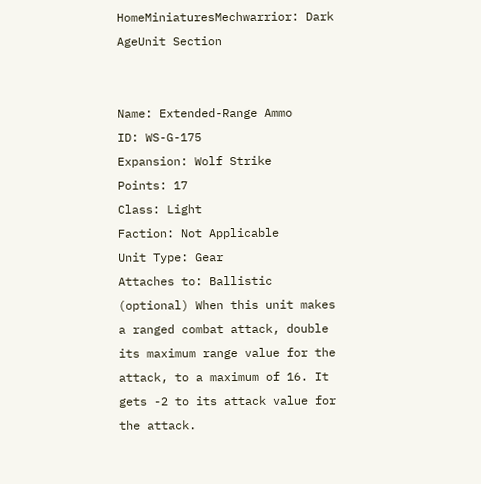HomeMiniaturesMechwarrior: Dark AgeUnit Section


Name: Extended-Range Ammo
ID: WS-G-175
Expansion: Wolf Strike
Points: 17
Class: Light
Faction: Not Applicable
Unit Type: Gear
Attaches to: Ballistic
(optional) When this unit makes a ranged combat attack, double its maximum range value for the attack, to a maximum of 16. It gets -2 to its attack value for the attack.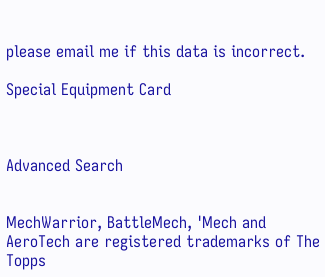please email me if this data is incorrect.

Special Equipment Card



Advanced Search


MechWarrior, BattleMech, 'Mech and AeroTech are registered trademarks of The Topps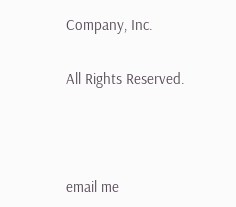Company, Inc.

All Rights Reserved.



email me